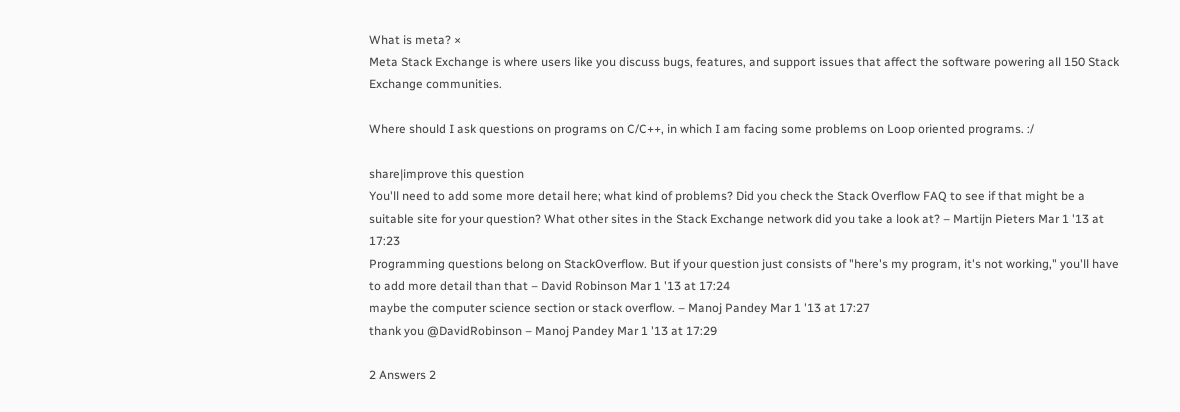What is meta? ×
Meta Stack Exchange is where users like you discuss bugs, features, and support issues that affect the software powering all 150 Stack Exchange communities.

Where should I ask questions on programs on C/C++, in which I am facing some problems on Loop oriented programs. :/

share|improve this question
You'll need to add some more detail here; what kind of problems? Did you check the Stack Overflow FAQ to see if that might be a suitable site for your question? What other sites in the Stack Exchange network did you take a look at? – Martijn Pieters Mar 1 '13 at 17:23
Programming questions belong on StackOverflow. But if your question just consists of "here's my program, it's not working," you'll have to add more detail than that – David Robinson Mar 1 '13 at 17:24
maybe the computer science section or stack overflow. – Manoj Pandey Mar 1 '13 at 17:27
thank you @DavidRobinson – Manoj Pandey Mar 1 '13 at 17:29

2 Answers 2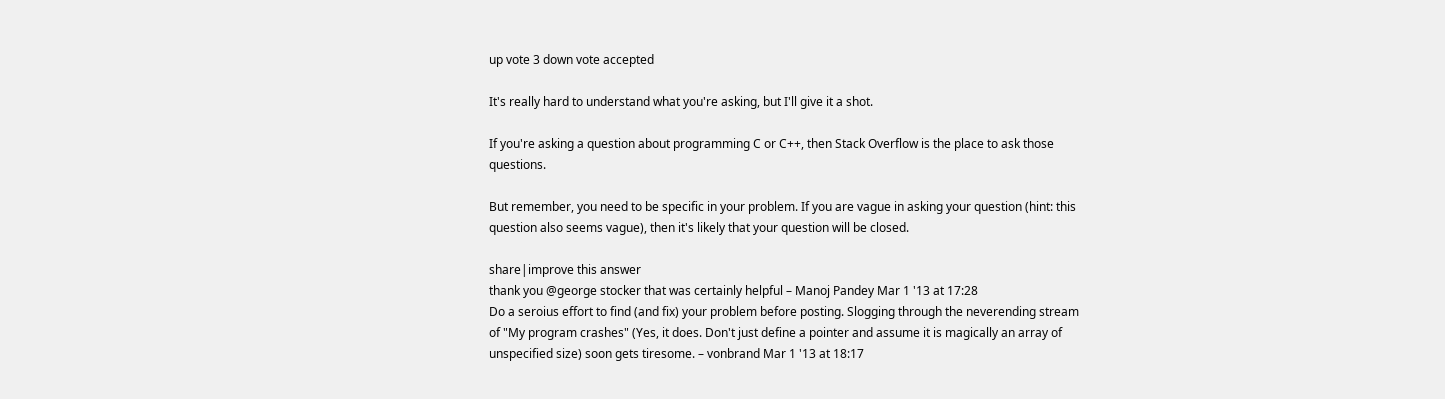up vote 3 down vote accepted

It's really hard to understand what you're asking, but I'll give it a shot.

If you're asking a question about programming C or C++, then Stack Overflow is the place to ask those questions.

But remember, you need to be specific in your problem. If you are vague in asking your question (hint: this question also seems vague), then it's likely that your question will be closed.

share|improve this answer
thank you @george stocker that was certainly helpful – Manoj Pandey Mar 1 '13 at 17:28
Do a seroius effort to find (and fix) your problem before posting. Slogging through the neverending stream of "My program crashes" (Yes, it does. Don't just define a pointer and assume it is magically an array of unspecified size) soon gets tiresome. – vonbrand Mar 1 '13 at 18:17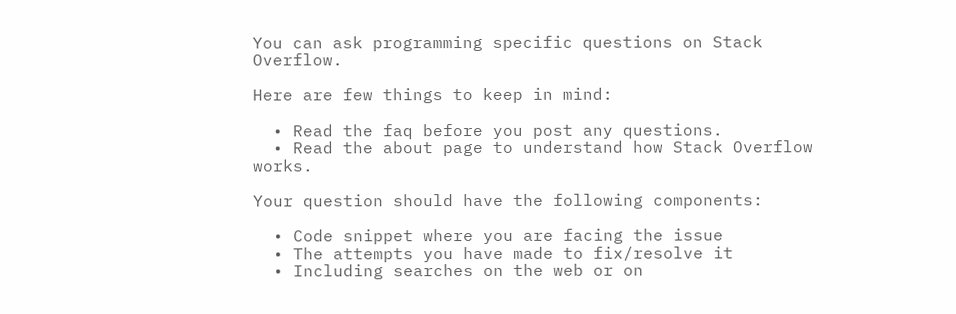You can ask programming specific questions on Stack Overflow.

Here are few things to keep in mind:

  • Read the faq before you post any questions.
  • Read the about page to understand how Stack Overflow works.

Your question should have the following components:

  • Code snippet where you are facing the issue
  • The attempts you have made to fix/resolve it
  • Including searches on the web or on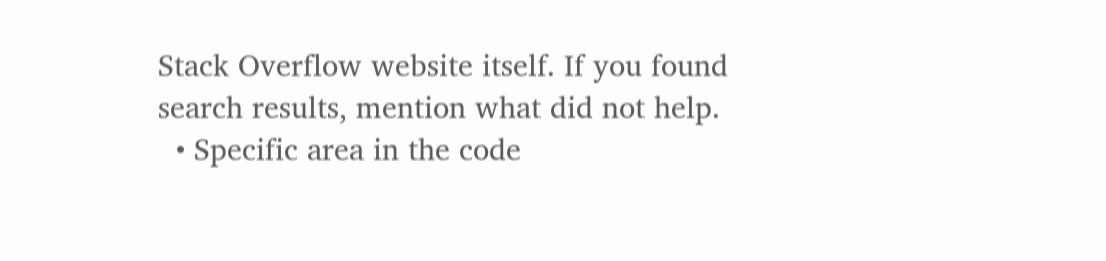Stack Overflow website itself. If you found search results, mention what did not help.
  • Specific area in the code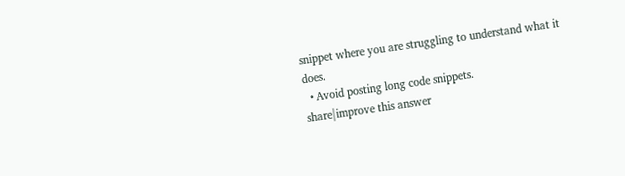snippet where you are struggling to understand what it does.
  • Avoid posting long code snippets.
share|improve this answer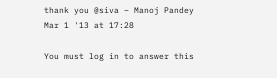thank you @siva – Manoj Pandey Mar 1 '13 at 17:28

You must log in to answer this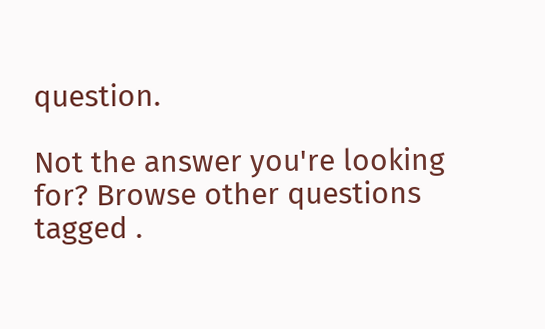question.

Not the answer you're looking for? Browse other questions tagged .